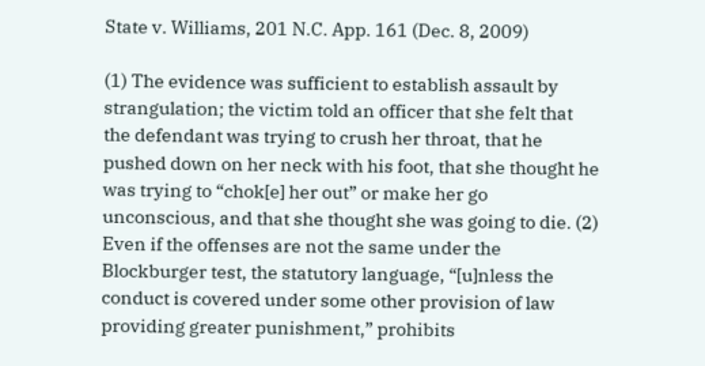State v. Williams, 201 N.C. App. 161 (Dec. 8, 2009)

(1) The evidence was sufficient to establish assault by strangulation; the victim told an officer that she felt that the defendant was trying to crush her throat, that he pushed down on her neck with his foot, that she thought he was trying to “chok[e] her out” or make her go unconscious, and that she thought she was going to die. (2) Even if the offenses are not the same under the Blockburger test, the statutory language, “[u]nless the conduct is covered under some other provision of law providing greater punishment,” prohibits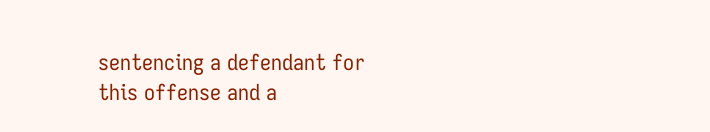sentencing a defendant for this offense and a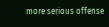more serious offense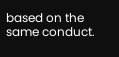based on the same conduct.